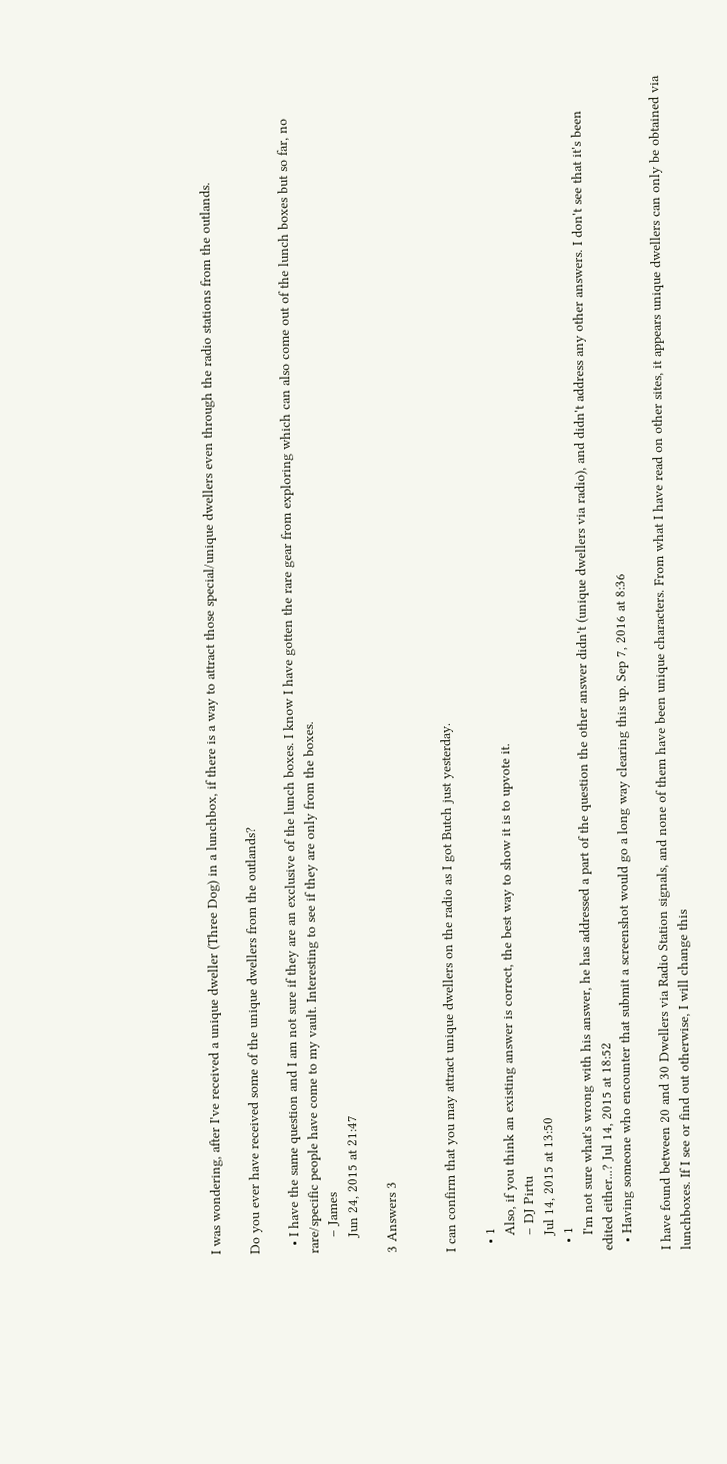I was wondering, after I've received a unique dweller (Three Dog) in a lunchbox, if there is a way to attract those special/unique dwellers even through the radio stations from the outlands.

Do you ever have received some of the unique dwellers from the outlands?

  • I have the same question and I am not sure if they are an exclusive of the lunch boxes. I know I have gotten the rare gear from exploring which can also come out of the lunch boxes but so far, no rare/specific people have come to my vault. Interesting to see if they are only from the boxes.
    – James
    Jun 24, 2015 at 21:47

3 Answers 3


I can confirm that you may attract unique dwellers on the radio as I got Butch just yesterday.

  • 1
    Also, if you think an existing answer is correct, the best way to show it is to upvote it.
    – DJ Pirtu
    Jul 14, 2015 at 13:50
  • 1
    I'm not sure what's wrong with his answer, he has addressed a part of the question the other answer didn't (unique dwellers via radio), and didn't address any other answers. I don't see that it's been edited either...? Jul 14, 2015 at 18:52
  • Having someone who encounter that submit a screenshot would go a long way clearing this up. Sep 7, 2016 at 8:36

I have found between 20 and 30 Dwellers via Radio Station signals, and none of them have been unique characters. From what I have read on other sites, it appears unique dwellers can only be obtained via lunchboxes. If I see or find out otherwise, I will change this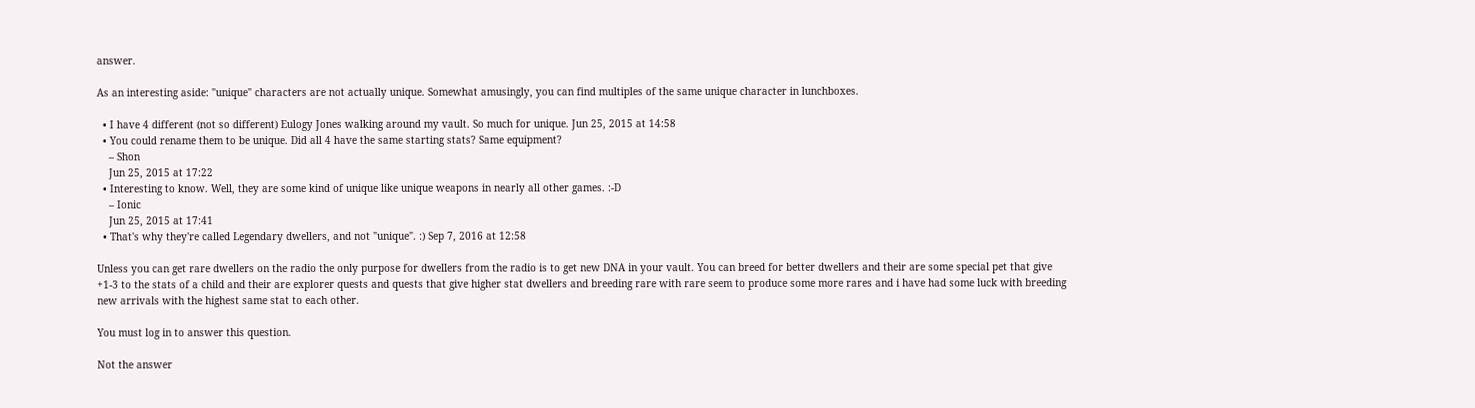answer.

As an interesting aside: "unique" characters are not actually unique. Somewhat amusingly, you can find multiples of the same unique character in lunchboxes.

  • I have 4 different (not so different) Eulogy Jones walking around my vault. So much for unique. Jun 25, 2015 at 14:58
  • You could rename them to be unique. Did all 4 have the same starting stats? Same equipment?
    – Shon
    Jun 25, 2015 at 17:22
  • Interesting to know. Well, they are some kind of unique like unique weapons in nearly all other games. :-D
    – Ionic
    Jun 25, 2015 at 17:41
  • That's why they're called Legendary dwellers, and not "unique". :) Sep 7, 2016 at 12:58

Unless you can get rare dwellers on the radio the only purpose for dwellers from the radio is to get new DNA in your vault. You can breed for better dwellers and their are some special pet that give +1-3 to the stats of a child and their are explorer quests and quests that give higher stat dwellers and breeding rare with rare seem to produce some more rares and i have had some luck with breeding new arrivals with the highest same stat to each other.

You must log in to answer this question.

Not the answer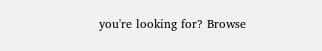you're looking for? Browse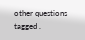other questions tagged .